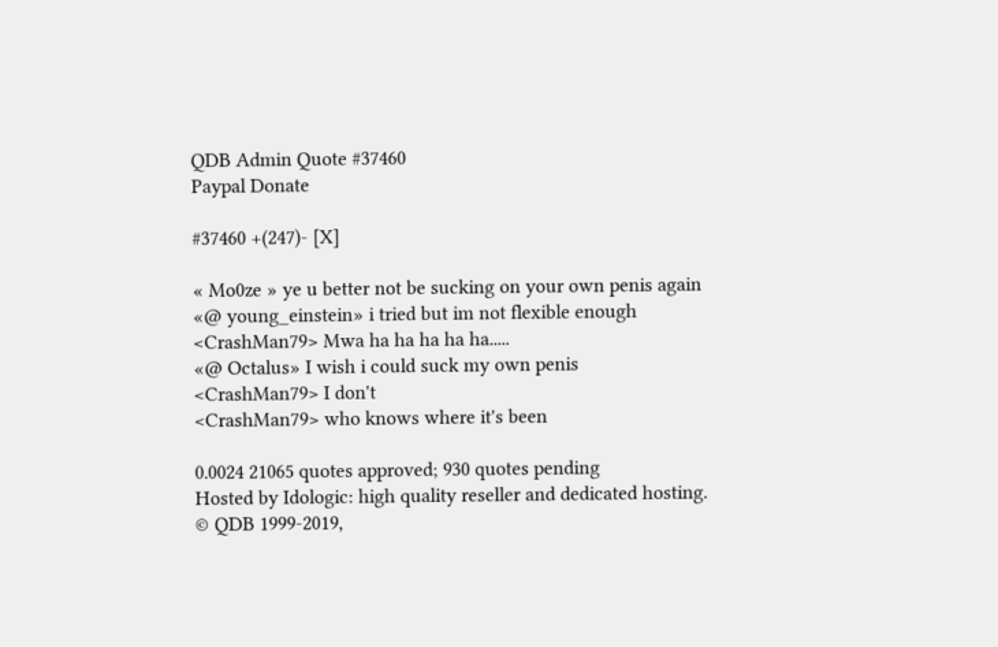QDB Admin Quote #37460
Paypal Donate

#37460 +(247)- [X]

« Mo0ze » ye u better not be sucking on your own penis again
«@ young_einstein» i tried but im not flexible enough
<CrashMan79> Mwa ha ha ha ha ha.....
«@ Octalus» I wish i could suck my own penis
<CrashMan79> I don't
<CrashMan79> who knows where it's been

0.0024 21065 quotes approved; 930 quotes pending
Hosted by Idologic: high quality reseller and dedicated hosting.
© QDB 1999-2019,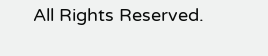All Rights Reserved.